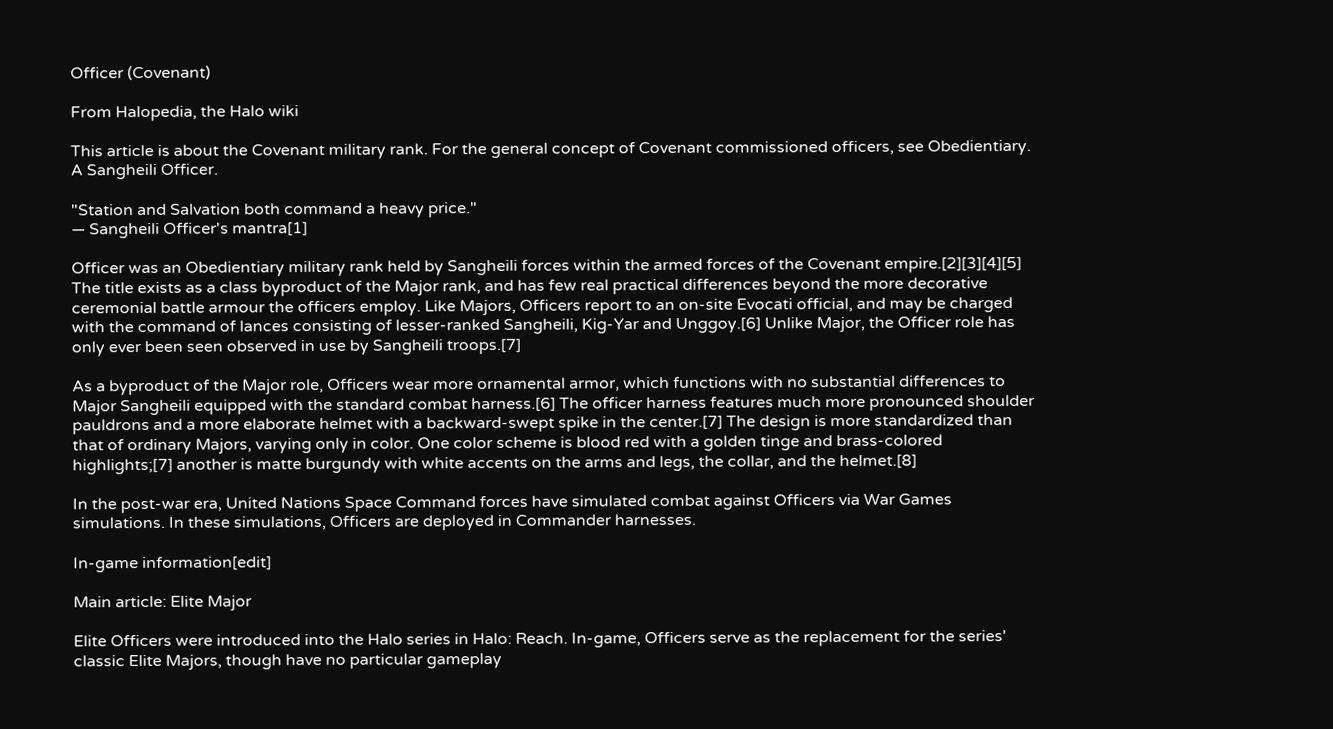Officer (Covenant)

From Halopedia, the Halo wiki

This article is about the Covenant military rank. For the general concept of Covenant commissioned officers, see Obedientiary.
A Sangheili Officer.

"Station and Salvation both command a heavy price."
— Sangheili Officer's mantra[1]

Officer was an Obedientiary military rank held by Sangheili forces within the armed forces of the Covenant empire.[2][3][4][5] The title exists as a class byproduct of the Major rank, and has few real practical differences beyond the more decorative ceremonial battle armour the officers employ. Like Majors, Officers report to an on-site Evocati official, and may be charged with the command of lances consisting of lesser-ranked Sangheili, Kig-Yar and Unggoy.[6] Unlike Major, the Officer role has only ever been seen observed in use by Sangheili troops.[7]

As a byproduct of the Major role, Officers wear more ornamental armor, which functions with no substantial differences to Major Sangheili equipped with the standard combat harness.[6] The officer harness features much more pronounced shoulder pauldrons and a more elaborate helmet with a backward-swept spike in the center.[7] The design is more standardized than that of ordinary Majors, varying only in color. One color scheme is blood red with a golden tinge and brass-colored highlights;[7] another is matte burgundy with white accents on the arms and legs, the collar, and the helmet.[8]

In the post-war era, United Nations Space Command forces have simulated combat against Officers via War Games simulations. In these simulations, Officers are deployed in Commander harnesses.

In-game information[edit]

Main article: Elite Major

Elite Officers were introduced into the Halo series in Halo: Reach. In-game, Officers serve as the replacement for the series' classic Elite Majors, though have no particular gameplay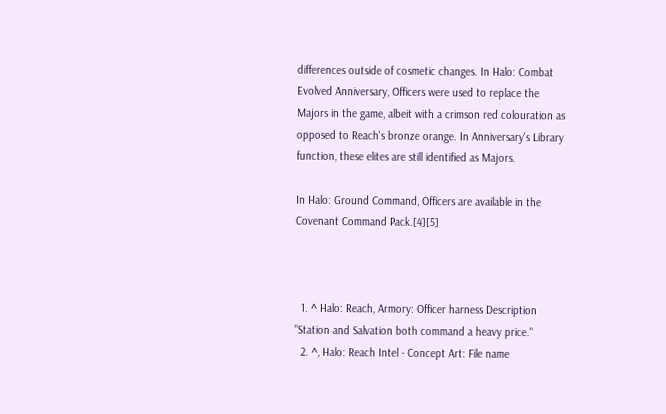differences outside of cosmetic changes. In Halo: Combat Evolved Anniversary, Officers were used to replace the Majors in the game, albeit with a crimson red colouration as opposed to Reach's bronze orange. In Anniversary's Library function, these elites are still identified as Majors.

In Halo: Ground Command, Officers are available in the Covenant Command Pack.[4][5]



  1. ^ Halo: Reach, Armory: Officer harness Description "Station and Salvation both command a heavy price."
  2. ^, Halo: Reach Intel - Concept Art: File name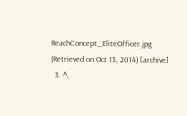ReachConcept_EliteOfficer.jpg (Retrieved on Oct 13, 2014) [archive]
  3. ^,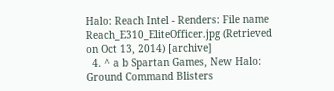Halo: Reach Intel - Renders: File name Reach_E310_EliteOfficer.jpg (Retrieved on Oct 13, 2014) [archive]
  4. ^ a b Spartan Games, New Halo: Ground Command Blisters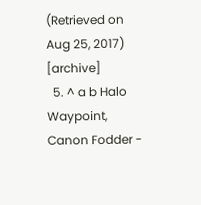(Retrieved on Aug 25, 2017) [archive]
  5. ^ a b Halo Waypoint, Canon Fodder -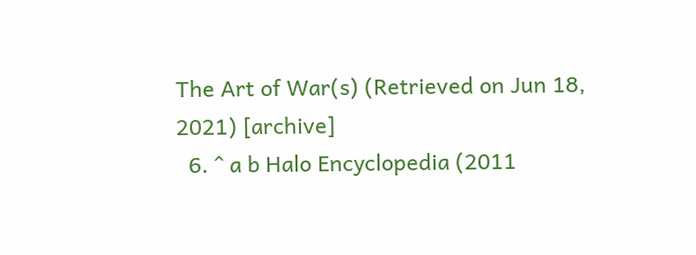The Art of War(s) (Retrieved on Jun 18, 2021) [archive]
  6. ^ a b Halo Encyclopedia (2011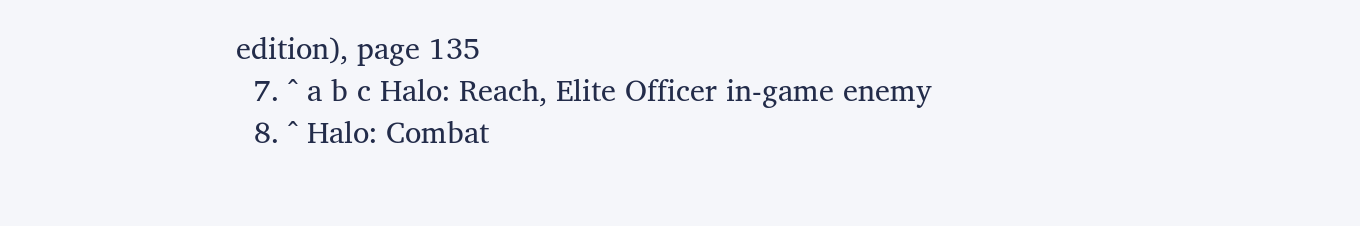edition), page 135
  7. ^ a b c Halo: Reach, Elite Officer in-game enemy
  8. ^ Halo: Combat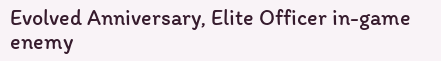Evolved Anniversary, Elite Officer in-game enemy